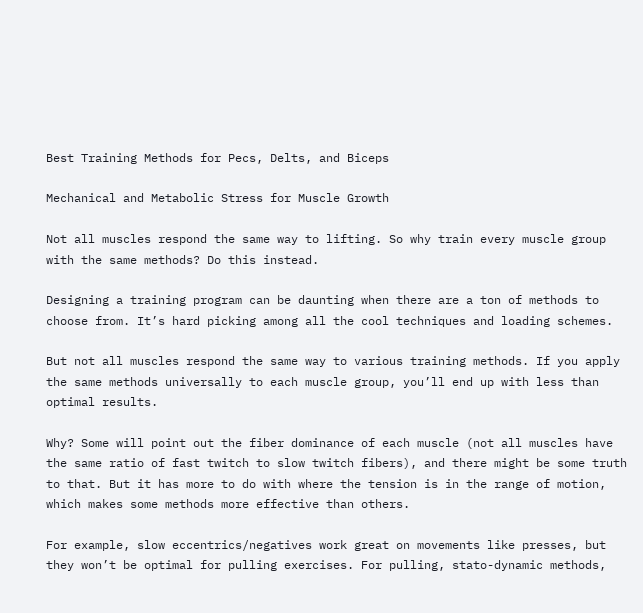Best Training Methods for Pecs, Delts, and Biceps

Mechanical and Metabolic Stress for Muscle Growth

Not all muscles respond the same way to lifting. So why train every muscle group with the same methods? Do this instead.

Designing a training program can be daunting when there are a ton of methods to choose from. It’s hard picking among all the cool techniques and loading schemes.

But not all muscles respond the same way to various training methods. If you apply the same methods universally to each muscle group, you’ll end up with less than optimal results.

Why? Some will point out the fiber dominance of each muscle (not all muscles have the same ratio of fast twitch to slow twitch fibers), and there might be some truth to that. But it has more to do with where the tension is in the range of motion, which makes some methods more effective than others.

For example, slow eccentrics/negatives work great on movements like presses, but they won’t be optimal for pulling exercises. For pulling, stato-dynamic methods,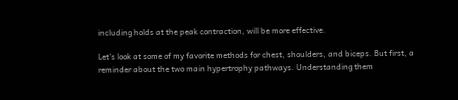including holds at the peak contraction, will be more effective.

Let’s look at some of my favorite methods for chest, shoulders, and biceps. But first, a reminder about the two main hypertrophy pathways. Understanding them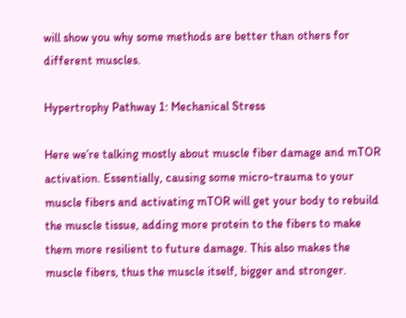will show you why some methods are better than others for different muscles.

Hypertrophy Pathway 1: Mechanical Stress

Here we’re talking mostly about muscle fiber damage and mTOR activation. Essentially, causing some micro-trauma to your muscle fibers and activating mTOR will get your body to rebuild the muscle tissue, adding more protein to the fibers to make them more resilient to future damage. This also makes the muscle fibers, thus the muscle itself, bigger and stronger.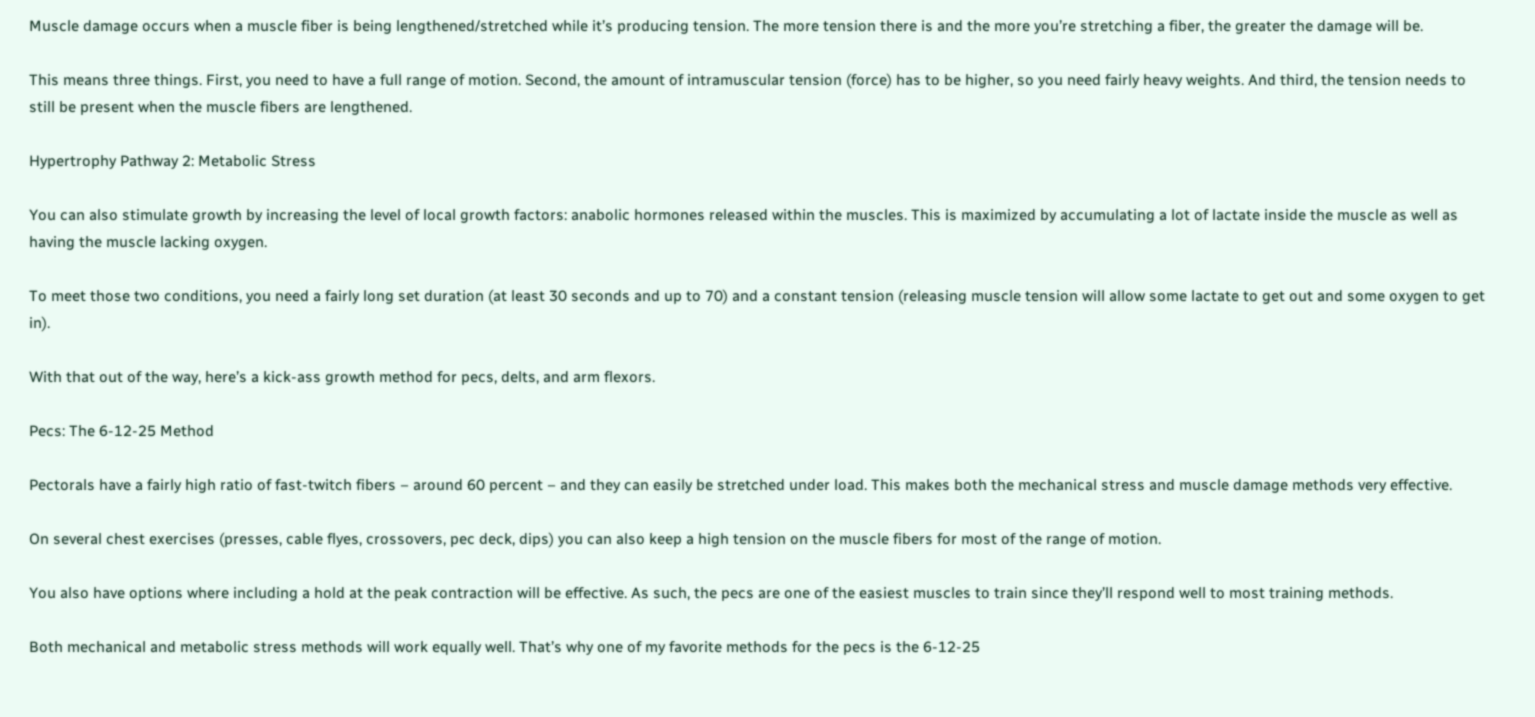Muscle damage occurs when a muscle fiber is being lengthened/stretched while it’s producing tension. The more tension there is and the more you’re stretching a fiber, the greater the damage will be.

This means three things. First, you need to have a full range of motion. Second, the amount of intramuscular tension (force) has to be higher, so you need fairly heavy weights. And third, the tension needs to still be present when the muscle fibers are lengthened.

Hypertrophy Pathway 2: Metabolic Stress

You can also stimulate growth by increasing the level of local growth factors: anabolic hormones released within the muscles. This is maximized by accumulating a lot of lactate inside the muscle as well as having the muscle lacking oxygen.

To meet those two conditions, you need a fairly long set duration (at least 30 seconds and up to 70) and a constant tension (releasing muscle tension will allow some lactate to get out and some oxygen to get in).

With that out of the way, here’s a kick-ass growth method for pecs, delts, and arm flexors.

Pecs: The 6-12-25 Method

Pectorals have a fairly high ratio of fast-twitch fibers – around 60 percent – and they can easily be stretched under load. This makes both the mechanical stress and muscle damage methods very effective.

On several chest exercises (presses, cable flyes, crossovers, pec deck, dips) you can also keep a high tension on the muscle fibers for most of the range of motion.

You also have options where including a hold at the peak contraction will be effective. As such, the pecs are one of the easiest muscles to train since they’ll respond well to most training methods.

Both mechanical and metabolic stress methods will work equally well. That’s why one of my favorite methods for the pecs is the 6-12-25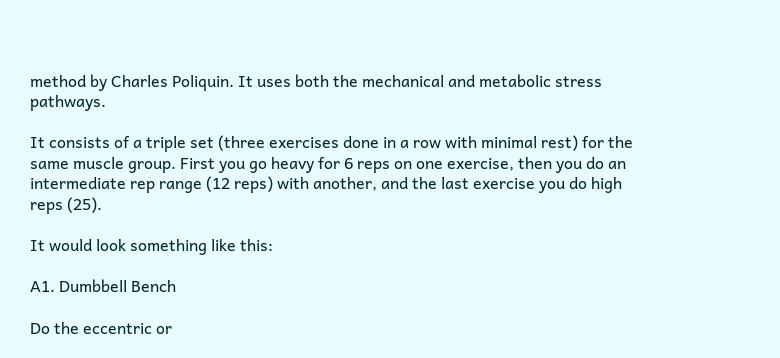method by Charles Poliquin. It uses both the mechanical and metabolic stress pathways.

It consists of a triple set (three exercises done in a row with minimal rest) for the same muscle group. First you go heavy for 6 reps on one exercise, then you do an intermediate rep range (12 reps) with another, and the last exercise you do high reps (25).

It would look something like this:

A1. Dumbbell Bench

Do the eccentric or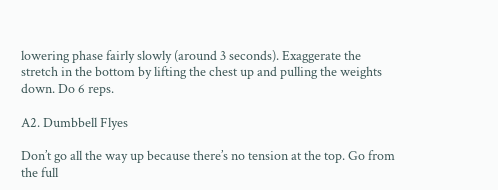lowering phase fairly slowly (around 3 seconds). Exaggerate the stretch in the bottom by lifting the chest up and pulling the weights down. Do 6 reps.

A2. Dumbbell Flyes

Don’t go all the way up because there’s no tension at the top. Go from the full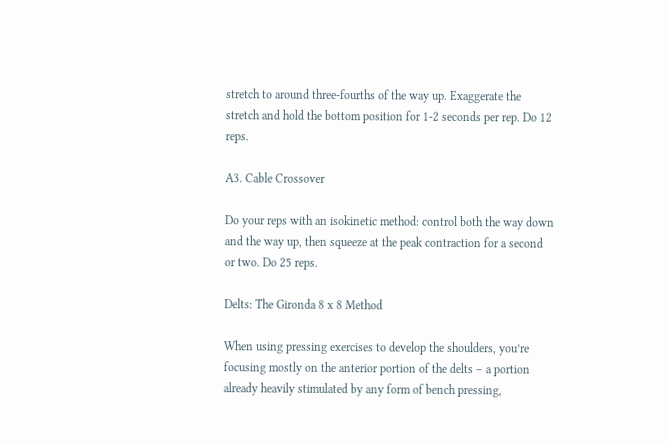stretch to around three-fourths of the way up. Exaggerate the stretch and hold the bottom position for 1-2 seconds per rep. Do 12 reps.

A3. Cable Crossover

Do your reps with an isokinetic method: control both the way down and the way up, then squeeze at the peak contraction for a second or two. Do 25 reps.

Delts: The Gironda 8 x 8 Method

When using pressing exercises to develop the shoulders, you’re focusing mostly on the anterior portion of the delts – a portion already heavily stimulated by any form of bench pressing,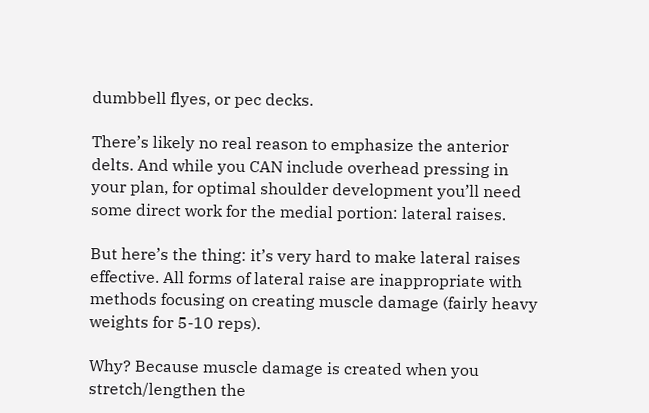dumbbell flyes, or pec decks.

There’s likely no real reason to emphasize the anterior delts. And while you CAN include overhead pressing in your plan, for optimal shoulder development you’ll need some direct work for the medial portion: lateral raises.

But here’s the thing: it’s very hard to make lateral raises effective. All forms of lateral raise are inappropriate with methods focusing on creating muscle damage (fairly heavy weights for 5-10 reps).

Why? Because muscle damage is created when you stretch/lengthen the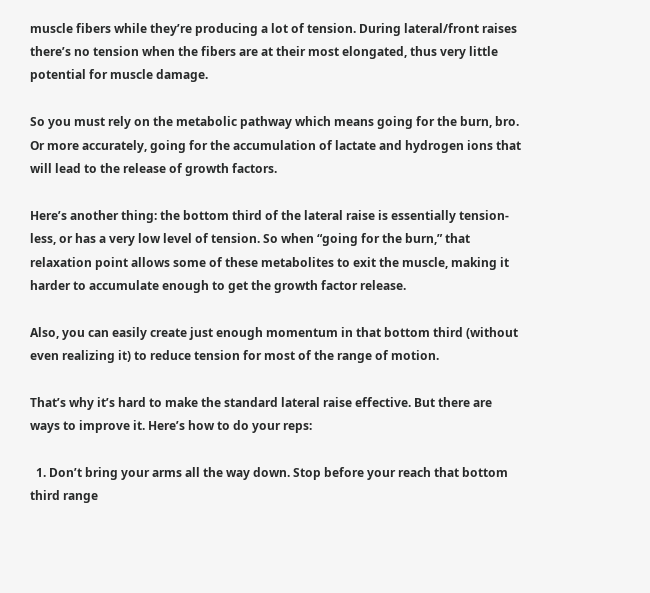muscle fibers while they’re producing a lot of tension. During lateral/front raises there’s no tension when the fibers are at their most elongated, thus very little potential for muscle damage.

So you must rely on the metabolic pathway which means going for the burn, bro. Or more accurately, going for the accumulation of lactate and hydrogen ions that will lead to the release of growth factors.

Here’s another thing: the bottom third of the lateral raise is essentially tension-less, or has a very low level of tension. So when “going for the burn,” that relaxation point allows some of these metabolites to exit the muscle, making it harder to accumulate enough to get the growth factor release.

Also, you can easily create just enough momentum in that bottom third (without even realizing it) to reduce tension for most of the range of motion.

That’s why it’s hard to make the standard lateral raise effective. But there are ways to improve it. Here’s how to do your reps:

  1. Don’t bring your arms all the way down. Stop before your reach that bottom third range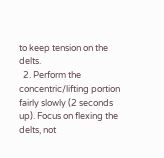to keep tension on the delts.
  2. Perform the concentric/lifting portion fairly slowly (2 seconds up). Focus on flexing the delts, not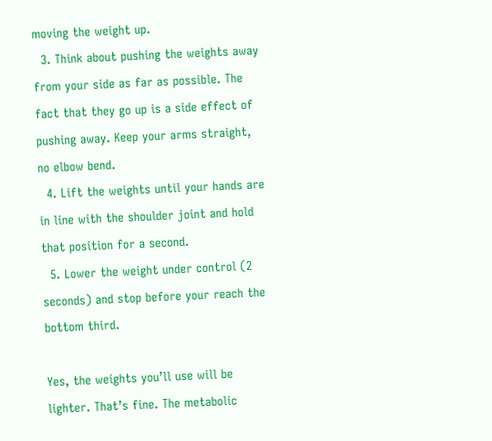moving the weight up.
  3. Think about pushing the weights away from your side as far as possible. The fact that they go up is a side effect of pushing away. Keep your arms straight, no elbow bend.
  4. Lift the weights until your hands are in line with the shoulder joint and hold that position for a second.
  5. Lower the weight under control (2 seconds) and stop before your reach the bottom third.

Yes, the weights you’ll use will be lighter. That’s fine. The metabolic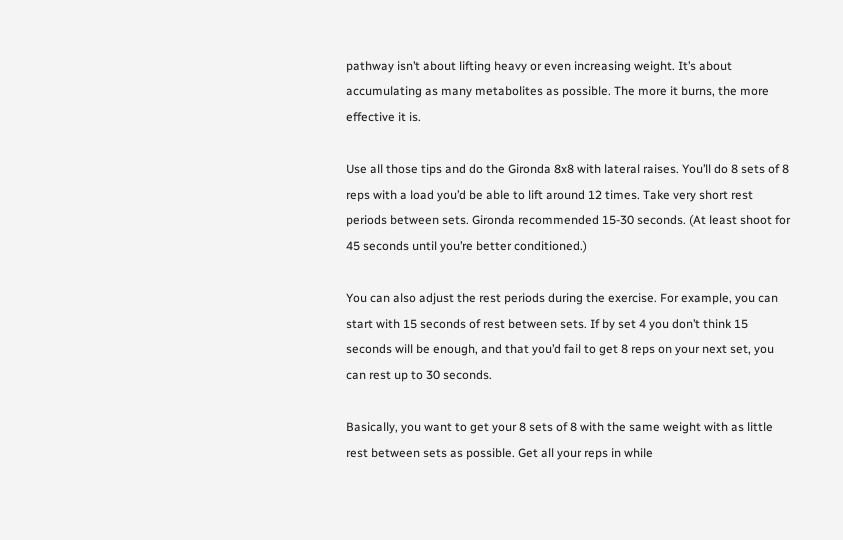pathway isn’t about lifting heavy or even increasing weight. It’s about accumulating as many metabolites as possible. The more it burns, the more effective it is.

Use all those tips and do the Gironda 8x8 with lateral raises. You’ll do 8 sets of 8 reps with a load you’d be able to lift around 12 times. Take very short rest periods between sets. Gironda recommended 15-30 seconds. (At least shoot for 45 seconds until you’re better conditioned.)

You can also adjust the rest periods during the exercise. For example, you can start with 15 seconds of rest between sets. If by set 4 you don’t think 15 seconds will be enough, and that you’d fail to get 8 reps on your next set, you can rest up to 30 seconds.

Basically, you want to get your 8 sets of 8 with the same weight with as little rest between sets as possible. Get all your reps in while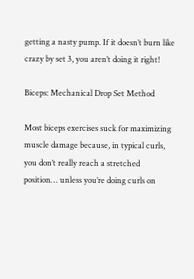getting a nasty pump. If it doesn’t burn like crazy by set 3, you aren’t doing it right!

Biceps: Mechanical Drop Set Method

Most biceps exercises suck for maximizing muscle damage because, in typical curls, you don’t really reach a stretched position… unless you’re doing curls on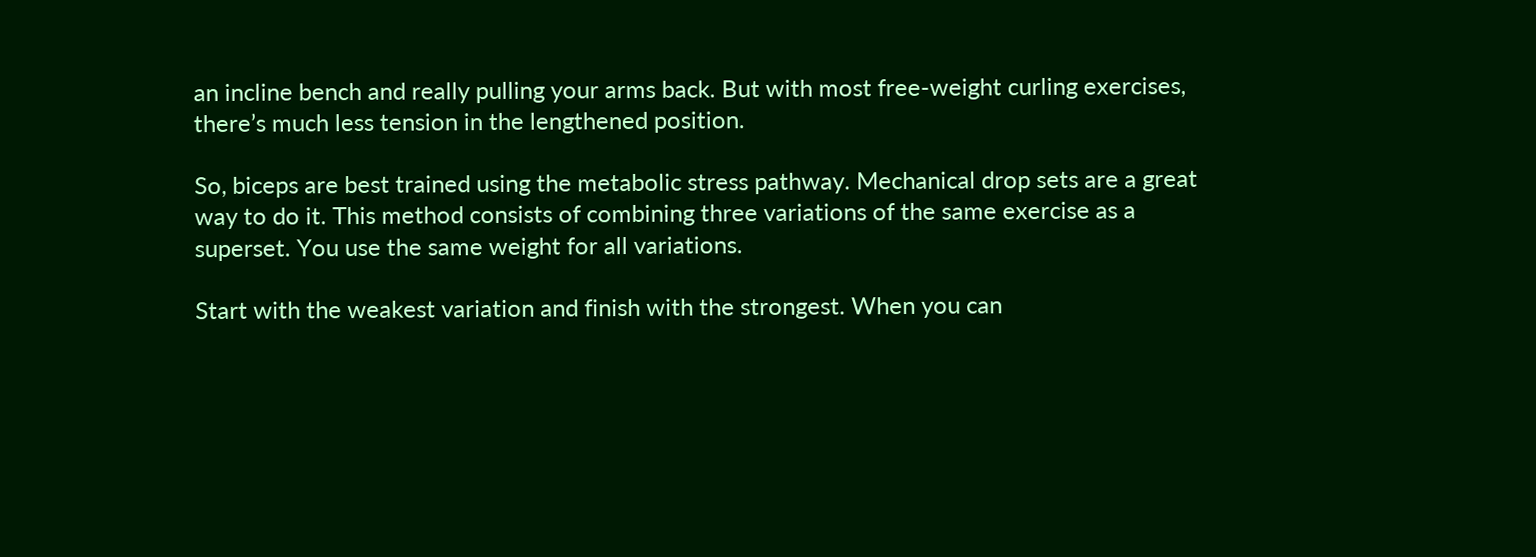an incline bench and really pulling your arms back. But with most free-weight curling exercises, there’s much less tension in the lengthened position.

So, biceps are best trained using the metabolic stress pathway. Mechanical drop sets are a great way to do it. This method consists of combining three variations of the same exercise as a superset. You use the same weight for all variations.

Start with the weakest variation and finish with the strongest. When you can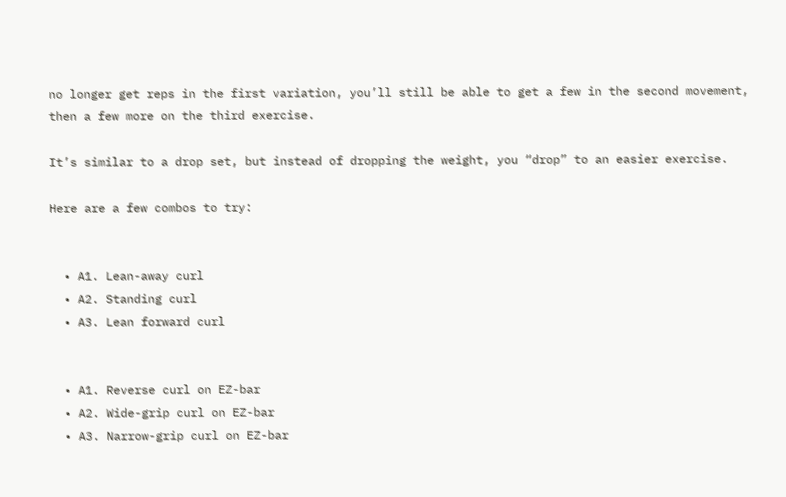no longer get reps in the first variation, you’ll still be able to get a few in the second movement, then a few more on the third exercise.

It’s similar to a drop set, but instead of dropping the weight, you “drop” to an easier exercise.

Here are a few combos to try:


  • A1. Lean-away curl
  • A2. Standing curl
  • A3. Lean forward curl


  • A1. Reverse curl on EZ-bar
  • A2. Wide-grip curl on EZ-bar
  • A3. Narrow-grip curl on EZ-bar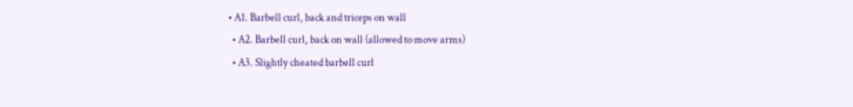• A1. Barbell curl, back and triceps on wall
  • A2. Barbell curl, back on wall (allowed to move arms)
  • A3. Slightly cheated barbell curl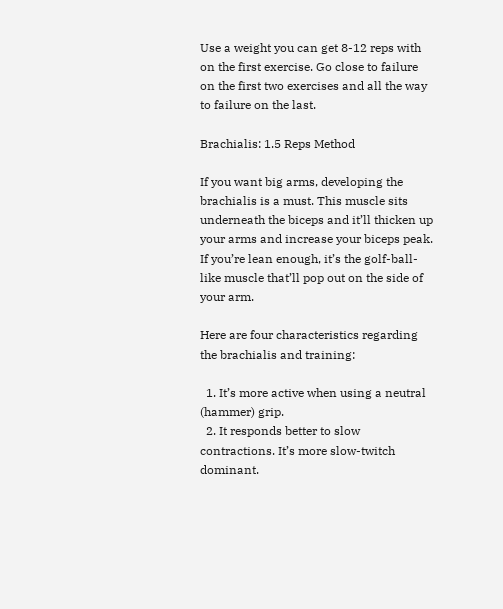Use a weight you can get 8-12 reps with on the first exercise. Go close to failure on the first two exercises and all the way to failure on the last.

Brachialis: 1.5 Reps Method

If you want big arms, developing the brachialis is a must. This muscle sits underneath the biceps and it’ll thicken up your arms and increase your biceps peak. If you’re lean enough, it’s the golf-ball-like muscle that’ll pop out on the side of your arm.

Here are four characteristics regarding the brachialis and training:

  1. It’s more active when using a neutral (hammer) grip.
  2. It responds better to slow contractions. It’s more slow-twitch dominant.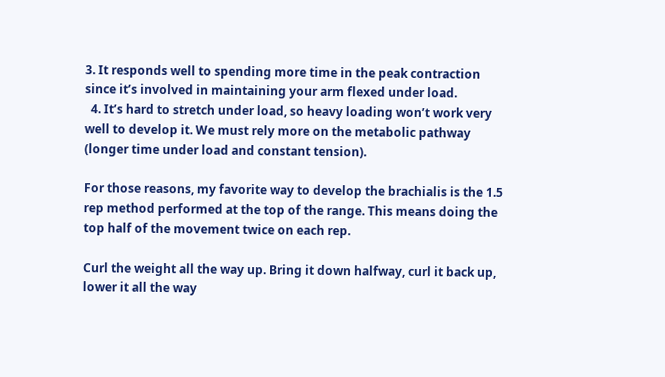3. It responds well to spending more time in the peak contraction since it’s involved in maintaining your arm flexed under load.
  4. It’s hard to stretch under load, so heavy loading won’t work very well to develop it. We must rely more on the metabolic pathway (longer time under load and constant tension).

For those reasons, my favorite way to develop the brachialis is the 1.5 rep method performed at the top of the range. This means doing the top half of the movement twice on each rep.

Curl the weight all the way up. Bring it down halfway, curl it back up, lower it all the way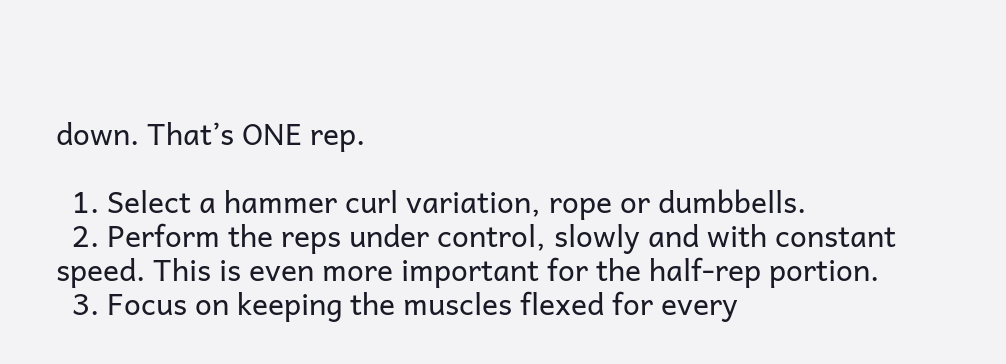down. That’s ONE rep.

  1. Select a hammer curl variation, rope or dumbbells.
  2. Perform the reps under control, slowly and with constant speed. This is even more important for the half-rep portion.
  3. Focus on keeping the muscles flexed for every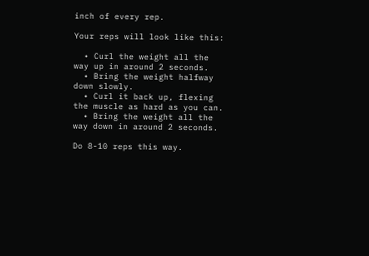inch of every rep.

Your reps will look like this:

  • Curl the weight all the way up in around 2 seconds.
  • Bring the weight halfway down slowly.
  • Curl it back up, flexing the muscle as hard as you can.
  • Bring the weight all the way down in around 2 seconds.

Do 8-10 reps this way.